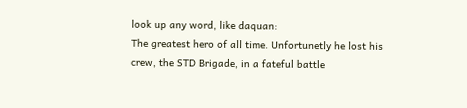look up any word, like daquan:
The greatest hero of all time. Unfortunetly he lost his crew, the STD Brigade, in a fateful battle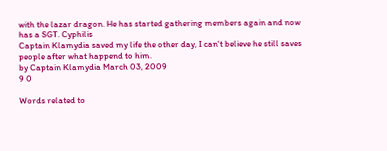with the lazar dragon. He has started gathering members again and now has a SGT. Cyphilis
Captain Klamydia saved my life the other day, I can't believe he still saves people after what happend to him.
by Captain Klamydia March 03, 2009
9 0

Words related to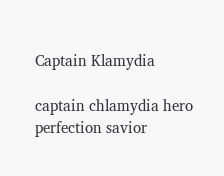Captain Klamydia

captain chlamydia hero perfection savior